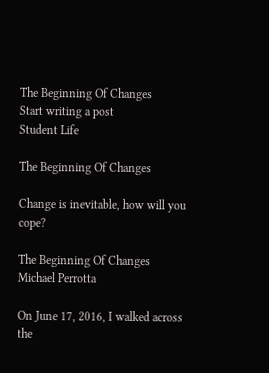The Beginning Of Changes
Start writing a post
Student Life

The Beginning Of Changes

Change is inevitable, how will you cope?

The Beginning Of Changes
Michael Perrotta

On June 17, 2016, I walked across the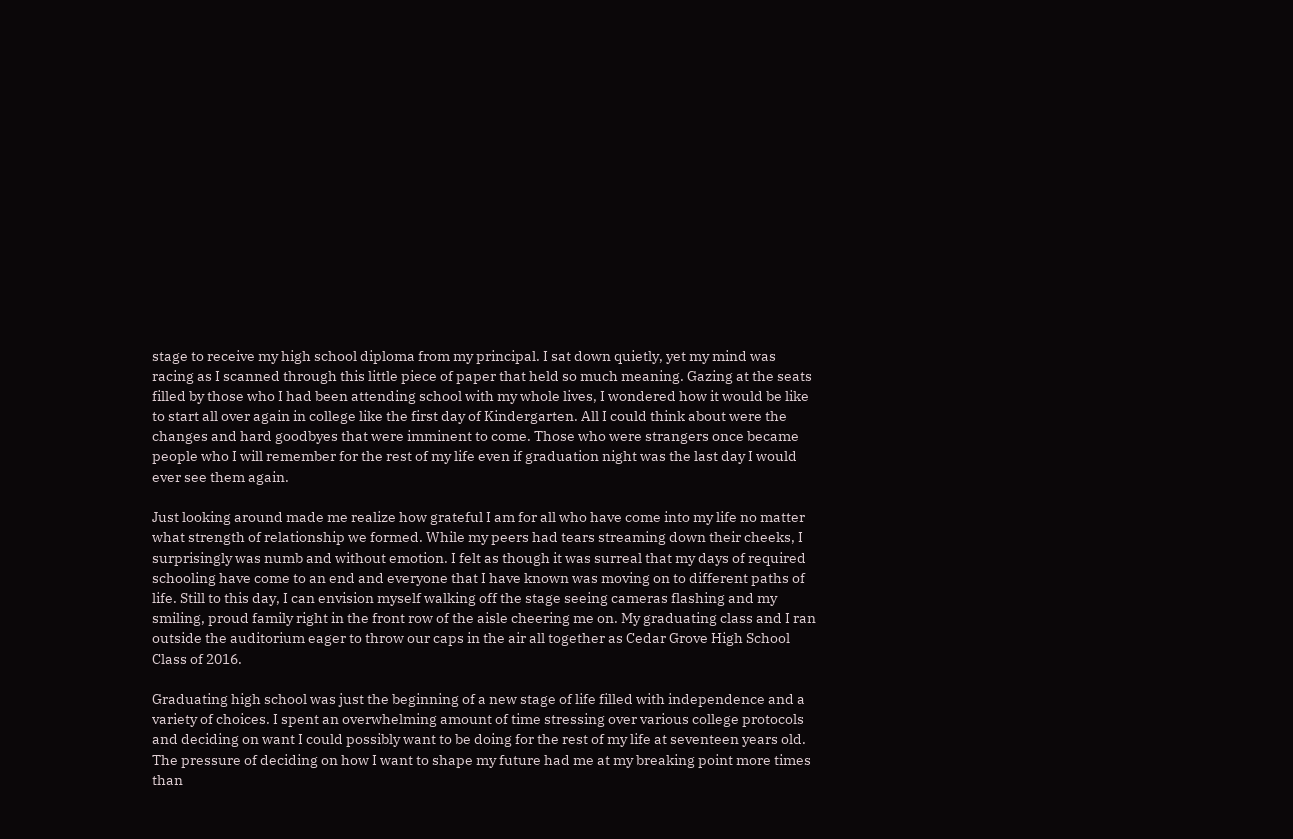stage to receive my high school diploma from my principal. I sat down quietly, yet my mind was racing as I scanned through this little piece of paper that held so much meaning. Gazing at the seats filled by those who I had been attending school with my whole lives, I wondered how it would be like to start all over again in college like the first day of Kindergarten. All I could think about were the changes and hard goodbyes that were imminent to come. Those who were strangers once became people who I will remember for the rest of my life even if graduation night was the last day I would ever see them again.

Just looking around made me realize how grateful I am for all who have come into my life no matter what strength of relationship we formed. While my peers had tears streaming down their cheeks, I surprisingly was numb and without emotion. I felt as though it was surreal that my days of required schooling have come to an end and everyone that I have known was moving on to different paths of life. Still to this day, I can envision myself walking off the stage seeing cameras flashing and my smiling, proud family right in the front row of the aisle cheering me on. My graduating class and I ran outside the auditorium eager to throw our caps in the air all together as Cedar Grove High School Class of 2016.

Graduating high school was just the beginning of a new stage of life filled with independence and a variety of choices. I spent an overwhelming amount of time stressing over various college protocols and deciding on want I could possibly want to be doing for the rest of my life at seventeen years old. The pressure of deciding on how I want to shape my future had me at my breaking point more times than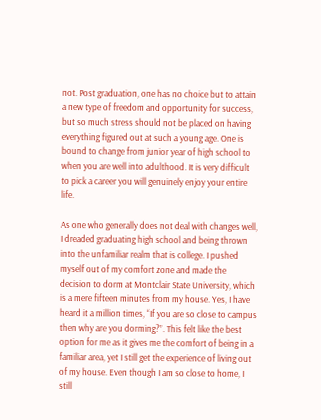not. Post graduation, one has no choice but to attain a new type of freedom and opportunity for success, but so much stress should not be placed on having everything figured out at such a young age. One is bound to change from junior year of high school to when you are well into adulthood. It is very difficult to pick a career you will genuinely enjoy your entire life.

As one who generally does not deal with changes well, I dreaded graduating high school and being thrown into the unfamiliar realm that is college. I pushed myself out of my comfort zone and made the decision to dorm at Montclair State University, which is a mere fifteen minutes from my house. Yes, I have heard it a million times, “If you are so close to campus then why are you dorming?”. This felt like the best option for me as it gives me the comfort of being in a familiar area, yet I still get the experience of living out of my house. Even though I am so close to home, I still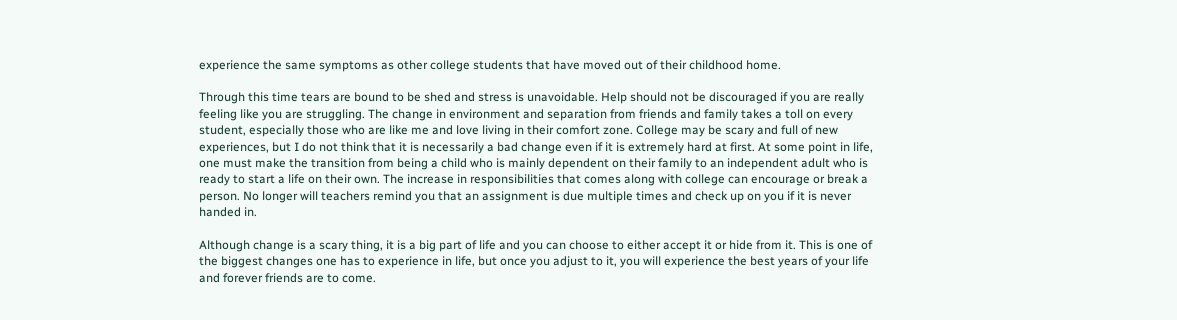experience the same symptoms as other college students that have moved out of their childhood home.

Through this time tears are bound to be shed and stress is unavoidable. Help should not be discouraged if you are really feeling like you are struggling. The change in environment and separation from friends and family takes a toll on every student, especially those who are like me and love living in their comfort zone. College may be scary and full of new experiences, but I do not think that it is necessarily a bad change even if it is extremely hard at first. At some point in life, one must make the transition from being a child who is mainly dependent on their family to an independent adult who is ready to start a life on their own. The increase in responsibilities that comes along with college can encourage or break a person. No longer will teachers remind you that an assignment is due multiple times and check up on you if it is never handed in.

Although change is a scary thing, it is a big part of life and you can choose to either accept it or hide from it. This is one of the biggest changes one has to experience in life, but once you adjust to it, you will experience the best years of your life and forever friends are to come.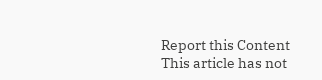Report this Content
This article has not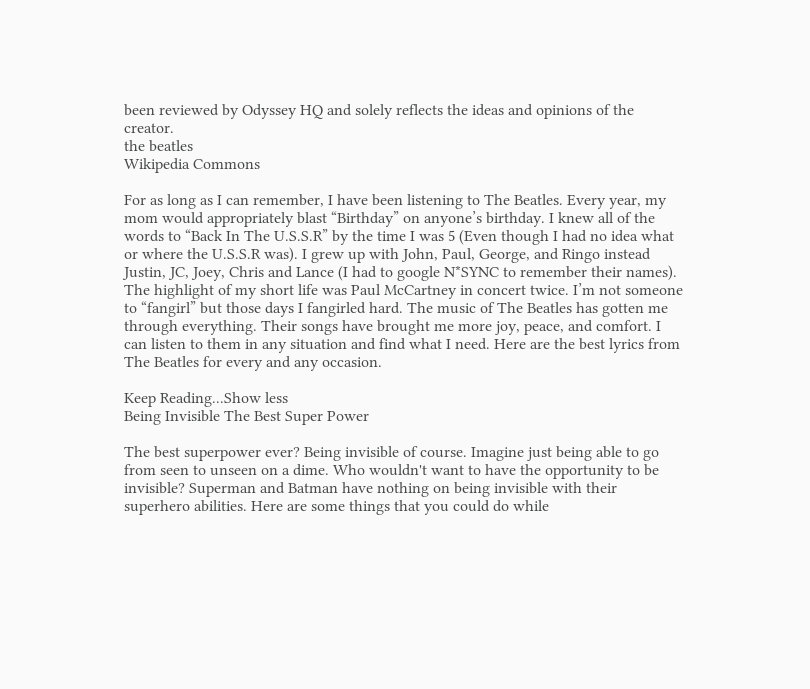been reviewed by Odyssey HQ and solely reflects the ideas and opinions of the creator.
the beatles
Wikipedia Commons

For as long as I can remember, I have been listening to The Beatles. Every year, my mom would appropriately blast “Birthday” on anyone’s birthday. I knew all of the words to “Back In The U.S.S.R” by the time I was 5 (Even though I had no idea what or where the U.S.S.R was). I grew up with John, Paul, George, and Ringo instead Justin, JC, Joey, Chris and Lance (I had to google N*SYNC to remember their names). The highlight of my short life was Paul McCartney in concert twice. I’m not someone to “fangirl” but those days I fangirled hard. The music of The Beatles has gotten me through everything. Their songs have brought me more joy, peace, and comfort. I can listen to them in any situation and find what I need. Here are the best lyrics from The Beatles for every and any occasion.

Keep Reading...Show less
Being Invisible The Best Super Power

The best superpower ever? Being invisible of course. Imagine just being able to go from seen to unseen on a dime. Who wouldn't want to have the opportunity to be invisible? Superman and Batman have nothing on being invisible with their superhero abilities. Here are some things that you could do while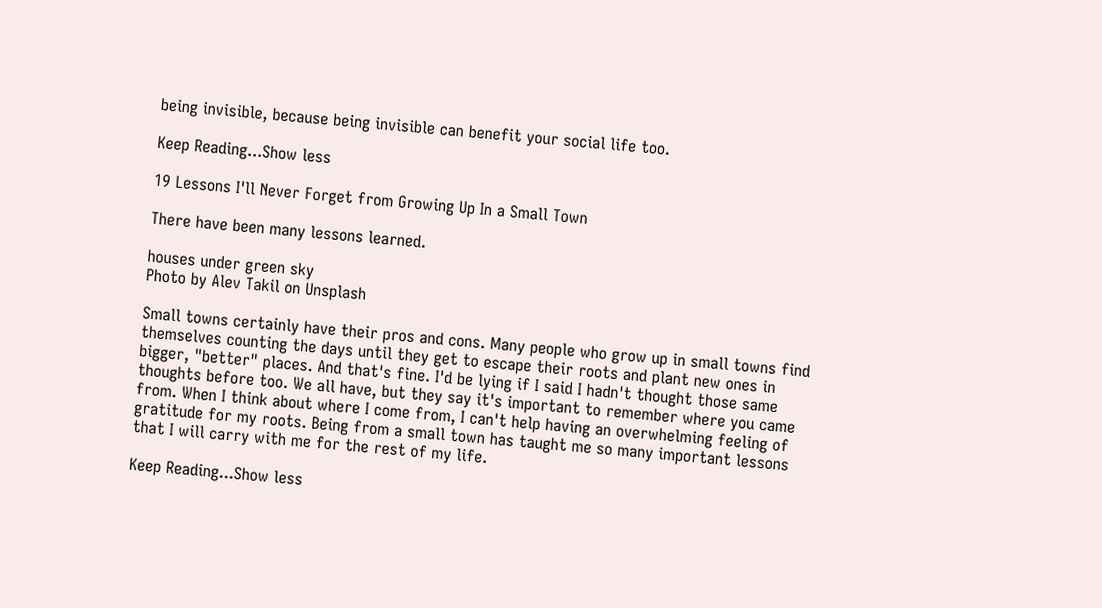being invisible, because being invisible can benefit your social life too.

Keep Reading...Show less

19 Lessons I'll Never Forget from Growing Up In a Small Town

There have been many lessons learned.

houses under green sky
Photo by Alev Takil on Unsplash

Small towns certainly have their pros and cons. Many people who grow up in small towns find themselves counting the days until they get to escape their roots and plant new ones in bigger, "better" places. And that's fine. I'd be lying if I said I hadn't thought those same thoughts before too. We all have, but they say it's important to remember where you came from. When I think about where I come from, I can't help having an overwhelming feeling of gratitude for my roots. Being from a small town has taught me so many important lessons that I will carry with me for the rest of my life.

Keep Reading...Show less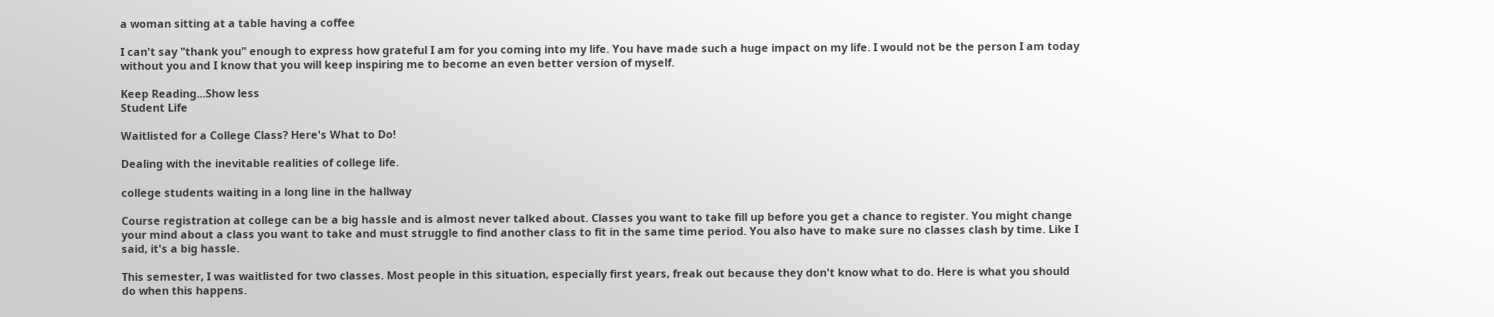a woman sitting at a table having a coffee

I can't say "thank you" enough to express how grateful I am for you coming into my life. You have made such a huge impact on my life. I would not be the person I am today without you and I know that you will keep inspiring me to become an even better version of myself.

Keep Reading...Show less
Student Life

Waitlisted for a College Class? Here's What to Do!

Dealing with the inevitable realities of college life.

college students waiting in a long line in the hallway

Course registration at college can be a big hassle and is almost never talked about. Classes you want to take fill up before you get a chance to register. You might change your mind about a class you want to take and must struggle to find another class to fit in the same time period. You also have to make sure no classes clash by time. Like I said, it's a big hassle.

This semester, I was waitlisted for two classes. Most people in this situation, especially first years, freak out because they don't know what to do. Here is what you should do when this happens.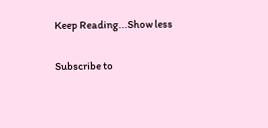Keep Reading...Show less

Subscribe to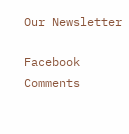Our Newsletter

Facebook Comments